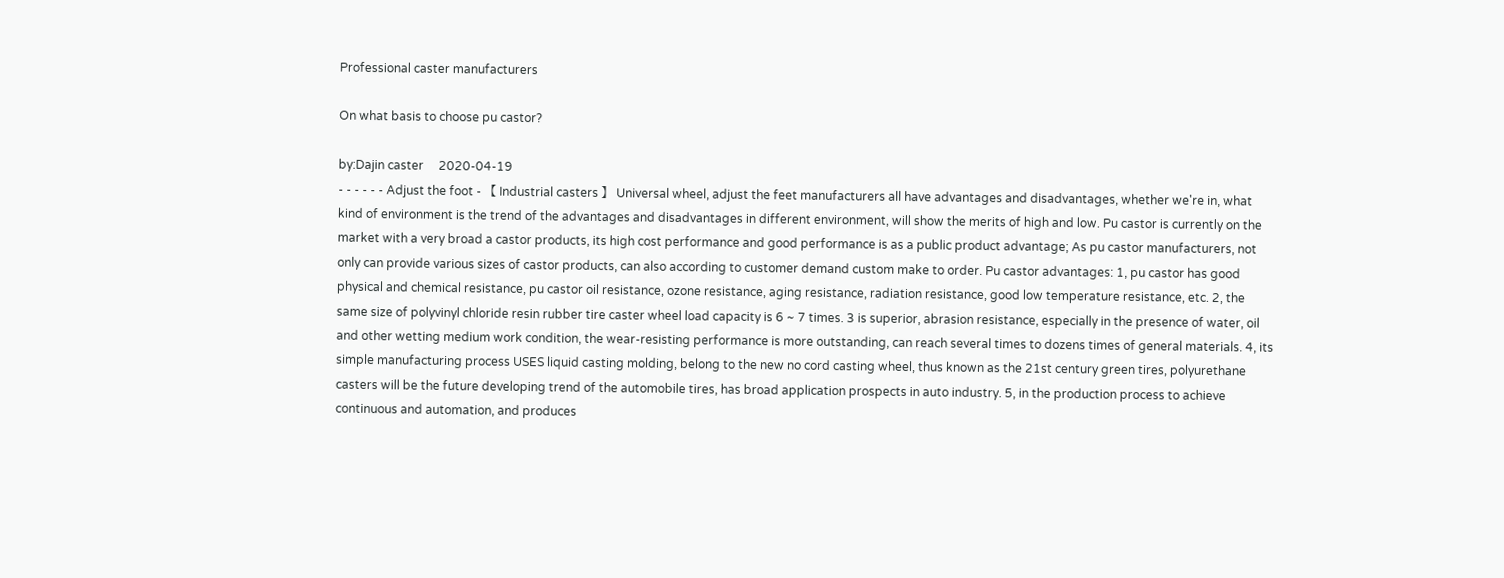Professional caster manufacturers

On what basis to choose pu castor?

by:Dajin caster     2020-04-19
- - - - - - Adjust the foot - 【 Industrial casters 】 Universal wheel, adjust the feet manufacturers all have advantages and disadvantages, whether we're in, what kind of environment is the trend of the advantages and disadvantages in different environment, will show the merits of high and low. Pu castor is currently on the market with a very broad a castor products, its high cost performance and good performance is as a public product advantage; As pu castor manufacturers, not only can provide various sizes of castor products, can also according to customer demand custom make to order. Pu castor advantages: 1, pu castor has good physical and chemical resistance, pu castor oil resistance, ozone resistance, aging resistance, radiation resistance, good low temperature resistance, etc. 2, the same size of polyvinyl chloride resin rubber tire caster wheel load capacity is 6 ~ 7 times. 3 is superior, abrasion resistance, especially in the presence of water, oil and other wetting medium work condition, the wear-resisting performance is more outstanding, can reach several times to dozens times of general materials. 4, its simple manufacturing process USES liquid casting molding, belong to the new no cord casting wheel, thus known as the 21st century green tires, polyurethane casters will be the future developing trend of the automobile tires, has broad application prospects in auto industry. 5, in the production process to achieve continuous and automation, and produces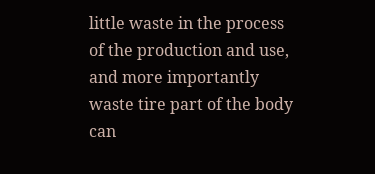little waste in the process of the production and use, and more importantly waste tire part of the body can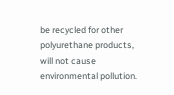be recycled for other polyurethane products, will not cause environmental pollution.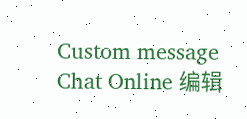Custom message
Chat Online 编辑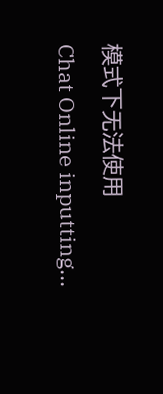模式下无法使用
Chat Online inputting...